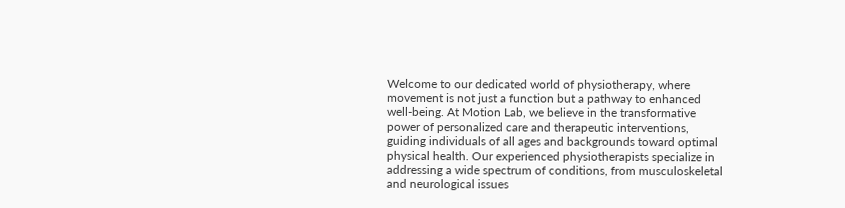Welcome to our dedicated world of physiotherapy, where movement is not just a function but a pathway to enhanced well-being. At Motion Lab, we believe in the transformative power of personalized care and therapeutic interventions, guiding individuals of all ages and backgrounds toward optimal physical health. Our experienced physiotherapists specialize in addressing a wide spectrum of conditions, from musculoskeletal and neurological issues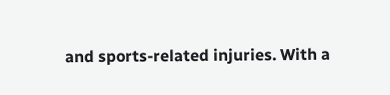and sports-related injuries. With a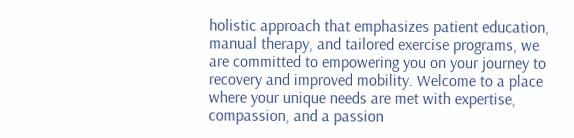holistic approach that emphasizes patient education, manual therapy, and tailored exercise programs, we are committed to empowering you on your journey to recovery and improved mobility. Welcome to a place where your unique needs are met with expertise, compassion, and a passion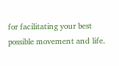for facilitating your best possible movement and life.